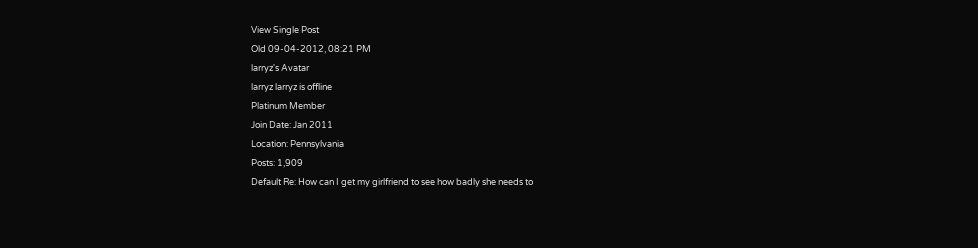View Single Post
Old 09-04-2012, 08:21 PM
larryz's Avatar
larryz larryz is offline
Platinum Member
Join Date: Jan 2011
Location: Pennsylvania
Posts: 1,909
Default Re: How can I get my girlfriend to see how badly she needs to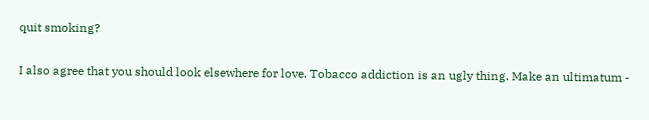quit smoking?

I also agree that you should look elsewhere for love. Tobacco addiction is an ugly thing. Make an ultimatum -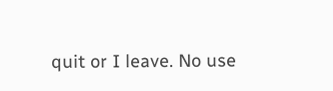quit or I leave. No use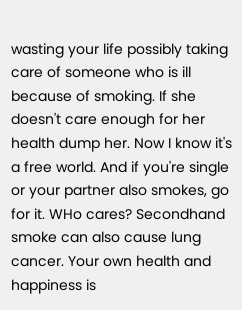wasting your life possibly taking care of someone who is ill because of smoking. If she doesn't care enough for her health dump her. Now I know it's a free world. And if you're single or your partner also smokes, go for it. WHo cares? Secondhand smoke can also cause lung cancer. Your own health and happiness is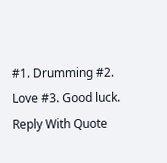#1. Drumming #2. Love #3. Good luck.
Reply With Quote